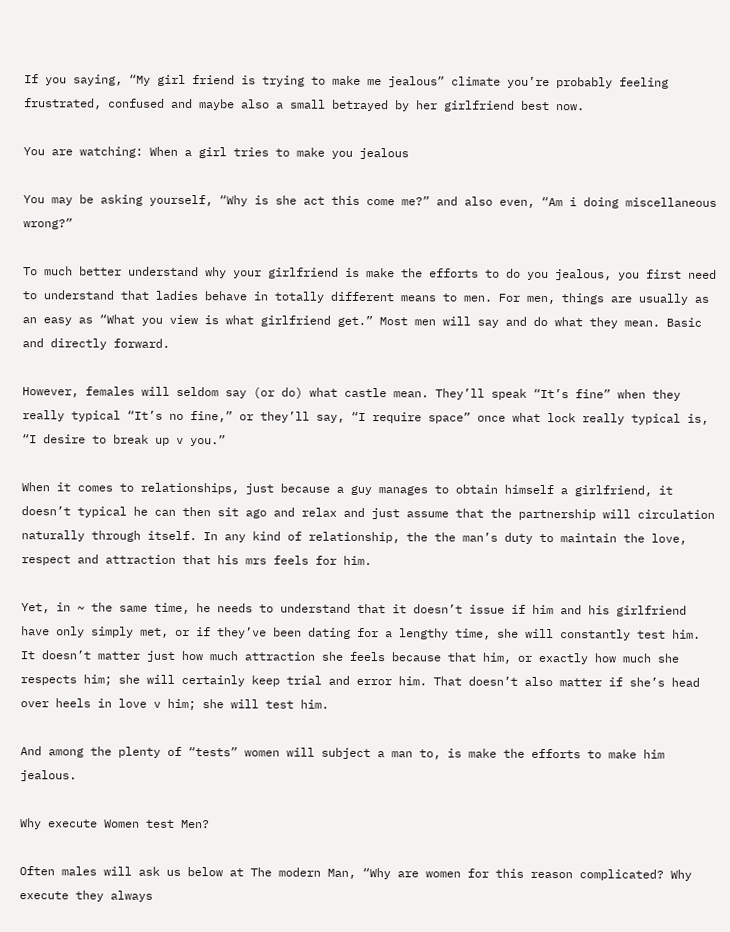If you saying, “My girl friend is trying to make me jealous” climate you’re probably feeling frustrated, confused and maybe also a small betrayed by her girlfriend best now.

You are watching: When a girl tries to make you jealous

You may be asking yourself, “Why is she act this come me?” and also even, “Am i doing miscellaneous wrong?”

To much better understand why your girlfriend is make the efforts to do you jealous, you first need to understand that ladies behave in totally different means to men. For men, things are usually as an easy as “What you view is what girlfriend get.” Most men will say and do what they mean. Basic and directly forward.

However, females will seldom say (or do) what castle mean. They’ll speak “It’s fine” when they really typical “It’s no fine,” or they’ll say, “I require space” once what lock really typical is, “I desire to break up v you.”

When it comes to relationships, just because a guy manages to obtain himself a girlfriend, it doesn’t typical he can then sit ago and relax and just assume that the partnership will circulation naturally through itself. In any kind of relationship, the the man’s duty to maintain the love, respect and attraction that his mrs feels for him.

Yet, in ~ the same time, he needs to understand that it doesn’t issue if him and his girlfriend have only simply met, or if they’ve been dating for a lengthy time, she will constantly test him. It doesn’t matter just how much attraction she feels because that him, or exactly how much she respects him; she will certainly keep trial and error him. That doesn’t also matter if she’s head over heels in love v him; she will test him.

And among the plenty of “tests” women will subject a man to, is make the efforts to make him jealous.

Why execute Women test Men?

Often males will ask us below at The modern Man, “Why are women for this reason complicated? Why execute they always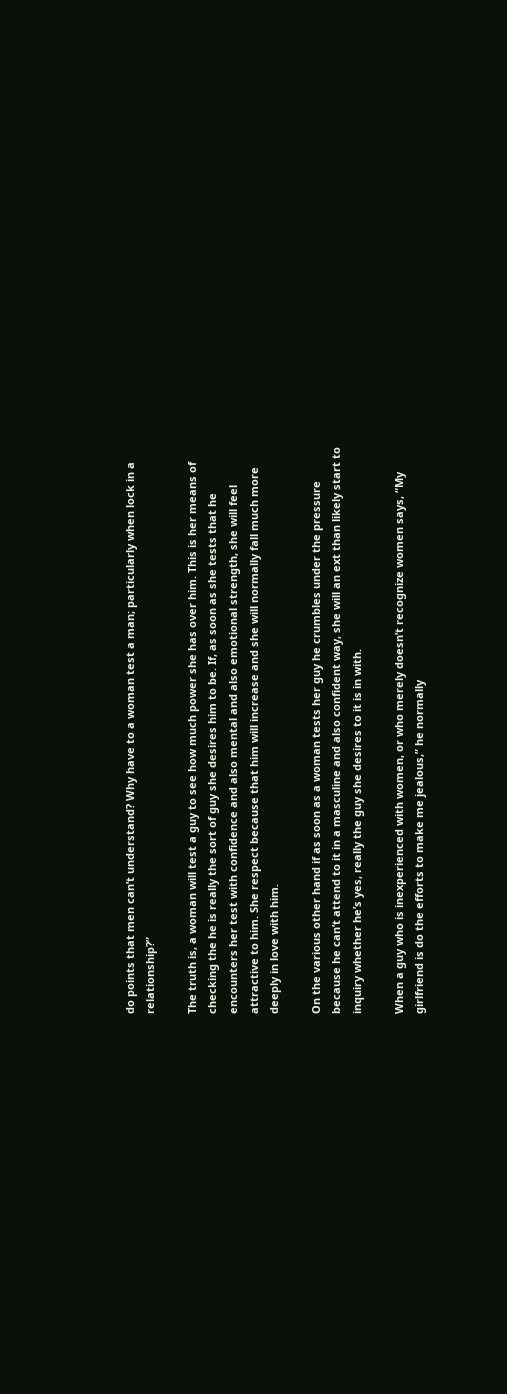do points that men can’t understand? Why have to a woman test a man; particularly when lock in a relationship?”

The truth is, a woman will test a guy to see how much power she has over him. This is her means of checking the he is really the sort of guy she desires him to be. If, as soon as she tests that he encounters her test with confidence and also mental and also emotional strength, she will feel attractive to him. She respect because that him will increase and she will normally fall much more deeply in love with him.

On the various other hand if as soon as a woman tests her guy he crumbles under the pressure because he can’t attend to it in a masculine and also confident way, she will an ext than likely start to inquiry whether he’s yes, really the guy she desires to it is in with.

When a guy who is inexperienced with women, or who merely doesn’t recognize women says, “My girlfriend is do the efforts to make me jealous,” he normally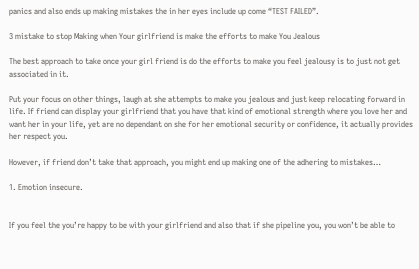panics and also ends up making mistakes the in her eyes include up come “TEST FAILED”.

3 mistake to stop Making when Your girlfriend is make the efforts to make You Jealous

The best approach to take once your girl friend is do the efforts to make you feel jealousy is to just not get associated in it.

Put your focus on other things, laugh at she attempts to make you jealous and just keep relocating forward in life. If friend can display your girlfriend that you have that kind of emotional strength where you love her and want her in your life, yet are no dependant on she for her emotional security or confidence, it actually provides her respect you.

However, if friend don’t take that approach, you might end up making one of the adhering to mistakes…

1. Emotion insecure.


If you feel the you’re happy to be with your girlfriend and also that if she pipeline you, you won’t be able to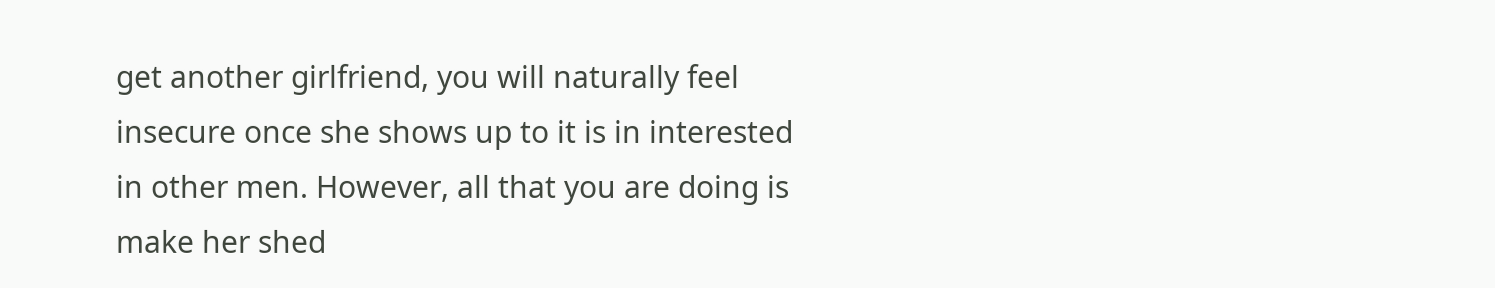get another girlfriend, you will naturally feel insecure once she shows up to it is in interested in other men. However, all that you are doing is make her shed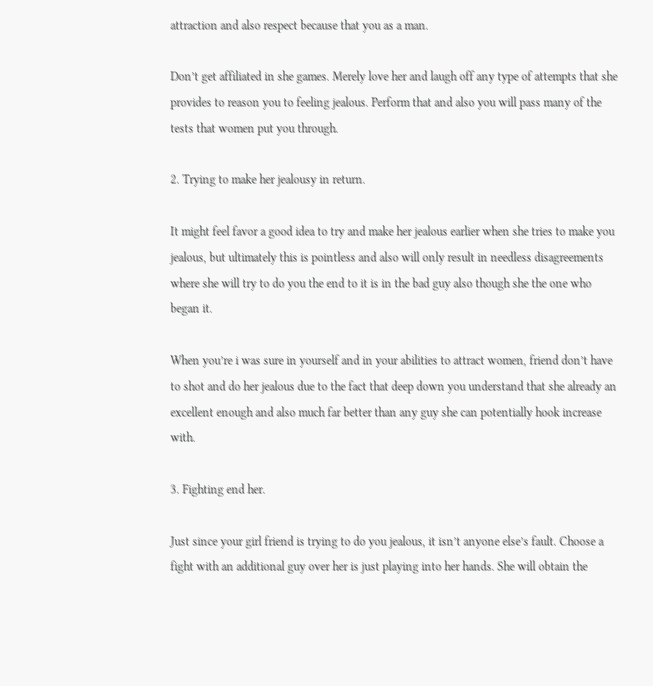attraction and also respect because that you as a man.

Don’t get affiliated in she games. Merely love her and laugh off any type of attempts that she provides to reason you to feeling jealous. Perform that and also you will pass many of the tests that women put you through.

2. Trying to make her jealousy in return.

It might feel favor a good idea to try and make her jealous earlier when she tries to make you jealous, but ultimately this is pointless and also will only result in needless disagreements where she will try to do you the end to it is in the bad guy also though she the one who began it.

When you’re i was sure in yourself and in your abilities to attract women, friend don’t have to shot and do her jealous due to the fact that deep down you understand that she already an excellent enough and also much far better than any guy she can potentially hook increase with.

3. Fighting end her.

Just since your girl friend is trying to do you jealous, it isn’t anyone else’s fault. Choose a fight with an additional guy over her is just playing into her hands. She will obtain the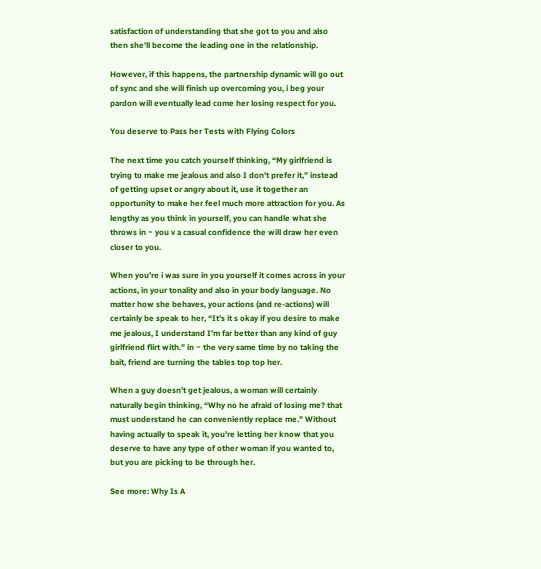satisfaction of understanding that she got to you and also then she’ll become the leading one in the relationship.

However, if this happens, the partnership dynamic will go out of sync and she will finish up overcoming you, i beg your pardon will eventually lead come her losing respect for you.

You deserve to Pass her Tests with Flying Colors

The next time you catch yourself thinking, “My girlfriend is trying to make me jealous and also I don’t prefer it,” instead of getting upset or angry about it, use it together an opportunity to make her feel much more attraction for you. As lengthy as you think in yourself, you can handle what she throws in ~ you v a casual confidence the will draw her even closer to you.

When you’re i was sure in you yourself it comes across in your actions, in your tonality and also in your body language. No matter how she behaves, your actions (and re-actions) will certainly be speak to her, “It’s it s okay if you desire to make me jealous, I understand I’m far better than any kind of guy girlfriend flirt with.” in ~ the very same time by no taking the bait, friend are turning the tables top top her.

When a guy doesn’t get jealous, a woman will certainly naturally begin thinking, “Why no he afraid of losing me? that must understand he can conveniently replace me.” Without having actually to speak it, you’re letting her know that you deserve to have any type of other woman if you wanted to, but you are picking to be through her.

See more: Why Is A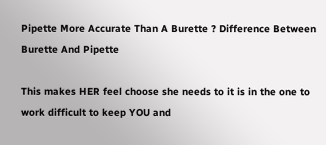Pipette More Accurate Than A Burette ? Difference Between Burette And Pipette

This makes HER feel choose she needs to it is in the one to work difficult to keep YOU and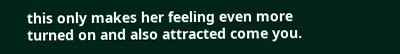this only makes her feeling even more turned on and also attracted come you.